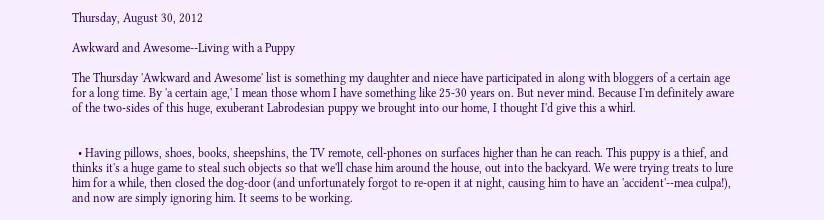Thursday, August 30, 2012

Awkward and Awesome--Living with a Puppy

The Thursday 'Awkward and Awesome' list is something my daughter and niece have participated in along with bloggers of a certain age for a long time. By 'a certain age,' I mean those whom I have something like 25-30 years on. But never mind. Because I'm definitely aware of the two-sides of this huge, exuberant Labrodesian puppy we brought into our home, I thought I'd give this a whirl.


  • Having pillows, shoes, books, sheepshins, the TV remote, cell-phones on surfaces higher than he can reach. This puppy is a thief, and thinks it's a huge game to steal such objects so that we'll chase him around the house, out into the backyard. We were trying treats to lure him for a while, then closed the dog-door (and unfortunately forgot to re-open it at night, causing him to have an 'accident'--mea culpa!), and now are simply ignoring him. It seems to be working.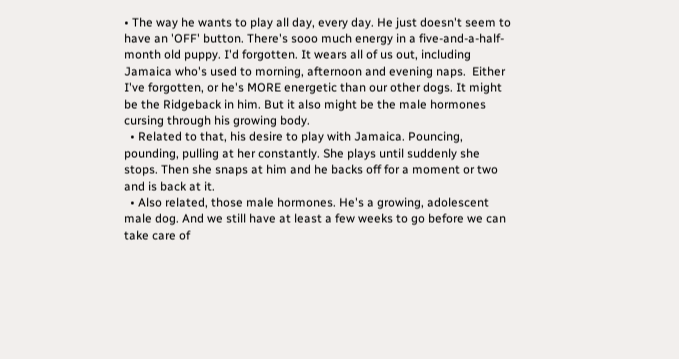• The way he wants to play all day, every day. He just doesn't seem to have an 'OFF' button. There's sooo much energy in a five-and-a-half-month old puppy. I'd forgotten. It wears all of us out, including Jamaica who's used to morning, afternoon and evening naps.  Either I've forgotten, or he's MORE energetic than our other dogs. It might be the Ridgeback in him. But it also might be the male hormones cursing through his growing body.
  • Related to that, his desire to play with Jamaica. Pouncing, pounding, pulling at her constantly. She plays until suddenly she stops. Then she snaps at him and he backs off for a moment or two and is back at it.
  • Also related, those male hormones. He's a growing, adolescent male dog. And we still have at least a few weeks to go before we can take care of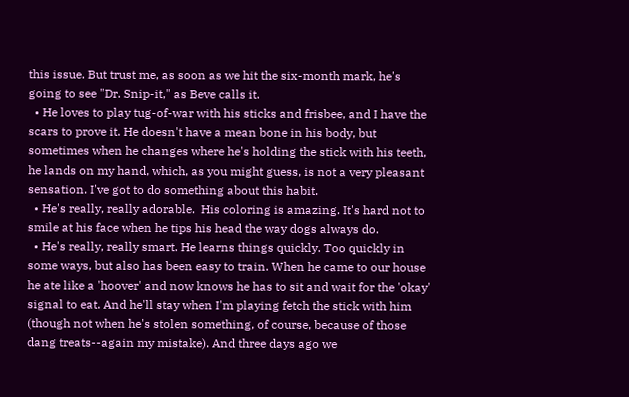this issue. But trust me, as soon as we hit the six-month mark, he's going to see "Dr. Snip-it," as Beve calls it.
  • He loves to play tug-of-war with his sticks and frisbee, and I have the scars to prove it. He doesn't have a mean bone in his body, but sometimes when he changes where he's holding the stick with his teeth, he lands on my hand, which, as you might guess, is not a very pleasant sensation. I've got to do something about this habit.
  • He's really, really adorable.  His coloring is amazing. It's hard not to smile at his face when he tips his head the way dogs always do.
  • He's really, really smart. He learns things quickly. Too quickly in some ways, but also has been easy to train. When he came to our house he ate like a 'hoover' and now knows he has to sit and wait for the 'okay' signal to eat. And he'll stay when I'm playing fetch the stick with him (though not when he's stolen something, of course, because of those dang treats--again my mistake). And three days ago we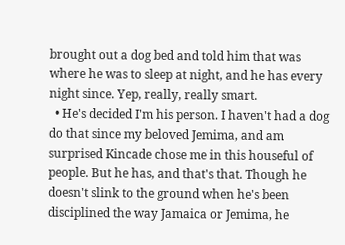brought out a dog bed and told him that was where he was to sleep at night, and he has every night since. Yep, really, really smart.
  • He's decided I'm his person. I haven't had a dog do that since my beloved Jemima, and am surprised Kincade chose me in this houseful of people. But he has, and that's that. Though he doesn't slink to the ground when he's been disciplined the way Jamaica or Jemima, he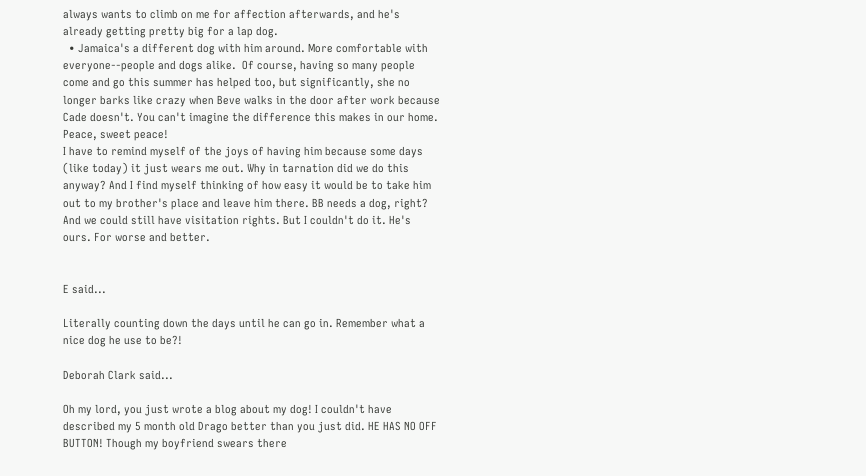always wants to climb on me for affection afterwards, and he's already getting pretty big for a lap dog.
  • Jamaica's a different dog with him around. More comfortable with everyone--people and dogs alike.  Of course, having so many people come and go this summer has helped too, but significantly, she no longer barks like crazy when Beve walks in the door after work because Cade doesn't. You can't imagine the difference this makes in our home. Peace, sweet peace!
I have to remind myself of the joys of having him because some days (like today) it just wears me out. Why in tarnation did we do this anyway? And I find myself thinking of how easy it would be to take him out to my brother's place and leave him there. BB needs a dog, right? And we could still have visitation rights. But I couldn't do it. He's ours. For worse and better.


E said...

Literally counting down the days until he can go in. Remember what a nice dog he use to be?!

Deborah Clark said...

Oh my lord, you just wrote a blog about my dog! I couldn't have described my 5 month old Drago better than you just did. HE HAS NO OFF BUTTON! Though my boyfriend swears there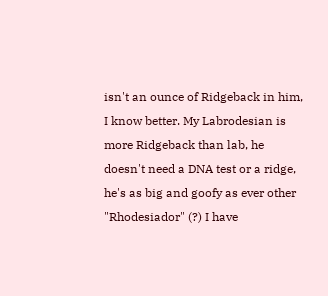isn't an ounce of Ridgeback in him, I know better. My Labrodesian is more Ridgeback than lab, he doesn't need a DNA test or a ridge, he's as big and goofy as ever other "Rhodesiador" (?) I have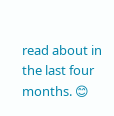read about in the last four months. 😊